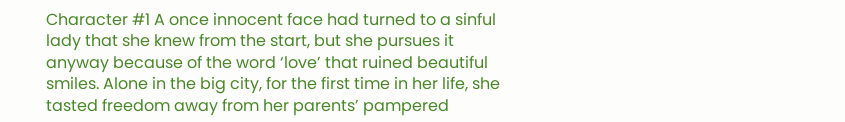Character #1 A once innocent face had turned to a sinful lady that she knew from the start, but she pursues it anyway because of the word ‘love’ that ruined beautiful smiles. Alone in the big city, for the first time in her life, she tasted freedom away from her parents’ pampered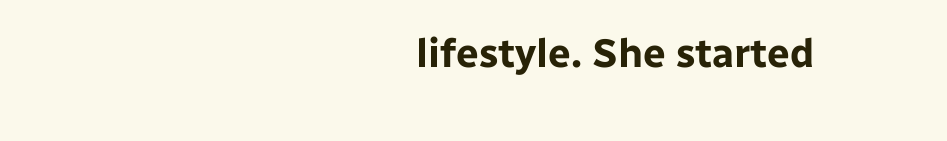lifestyle. She started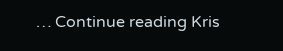… Continue reading Kris